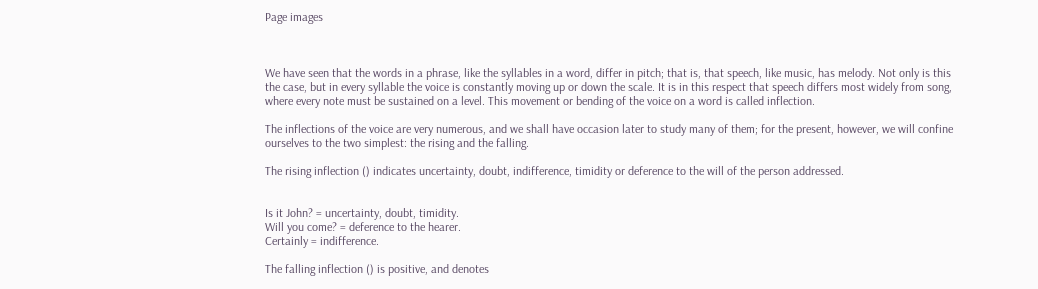Page images



We have seen that the words in a phrase, like the syllables in a word, differ in pitch; that is, that speech, like music, has melody. Not only is this the case, but in every syllable the voice is constantly moving up or down the scale. It is in this respect that speech differs most widely from song, where every note must be sustained on a level. This movement or bending of the voice on a word is called inflection.

The inflections of the voice are very numerous, and we shall have occasion later to study many of them; for the present, however, we will confine ourselves to the two simplest: the rising and the falling.

The rising inflection () indicates uncertainty, doubt, indifference, timidity or deference to the will of the person addressed.


Is it John? = uncertainty, doubt, timidity.
Will you come? = deference to the hearer.
Certainly = indifference.

The falling inflection () is positive, and denotes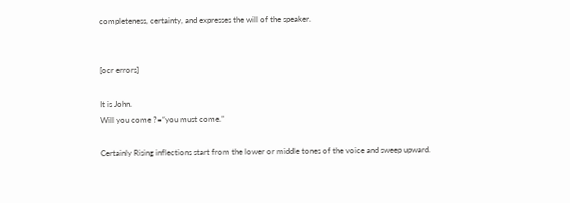completeness, certainty, and expresses the will of the speaker.


[ocr errors]

It is John.
Will you come ?=“you must come.”

Certainly Rising inflections start from the lower or middle tones of the voice and sweep upward.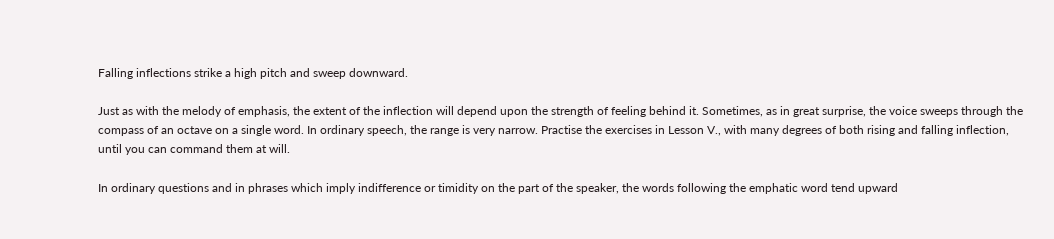Falling inflections strike a high pitch and sweep downward.

Just as with the melody of emphasis, the extent of the inflection will depend upon the strength of feeling behind it. Sometimes, as in great surprise, the voice sweeps through the compass of an octave on a single word. In ordinary speech, the range is very narrow. Practise the exercises in Lesson V., with many degrees of both rising and falling inflection, until you can command them at will.

In ordinary questions and in phrases which imply indifference or timidity on the part of the speaker, the words following the emphatic word tend upward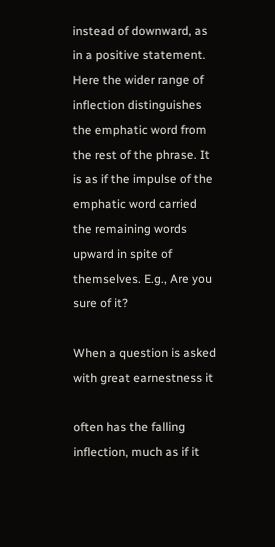instead of downward, as in a positive statement. Here the wider range of inflection distinguishes the emphatic word from the rest of the phrase. It is as if the impulse of the emphatic word carried the remaining words upward in spite of themselves. E.g., Are you sure of it?

When a question is asked with great earnestness it

often has the falling inflection, much as if it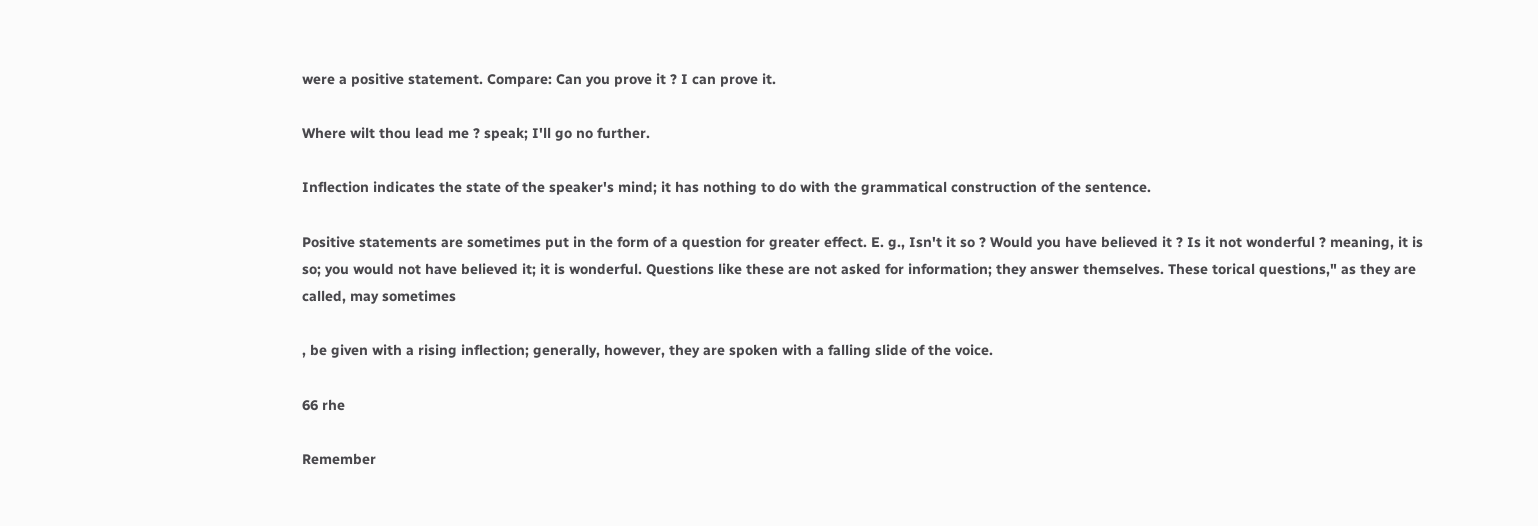were a positive statement. Compare: Can you prove it ? I can prove it.

Where wilt thou lead me ? speak; I'll go no further.

Inflection indicates the state of the speaker's mind; it has nothing to do with the grammatical construction of the sentence.

Positive statements are sometimes put in the form of a question for greater effect. E. g., Isn't it so ? Would you have believed it ? Is it not wonderful ? meaning, it is so; you would not have believed it; it is wonderful. Questions like these are not asked for information; they answer themselves. These torical questions," as they are called, may sometimes

, be given with a rising inflection; generally, however, they are spoken with a falling slide of the voice.

66 rhe

Remember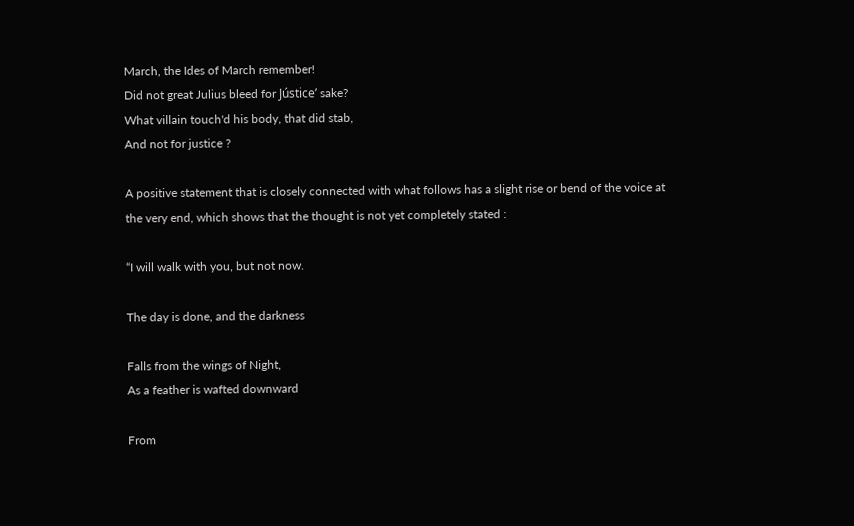March, the Ides of March remember!
Did not great Julius bleed for Jústice’ sake?
What villain touch'd his body, that did stab,
And not for justice ?

A positive statement that is closely connected with what follows has a slight rise or bend of the voice at the very end, which shows that the thought is not yet completely stated :

“I will walk with you, but not now.

The day is done, and the darkness

Falls from the wings of Night,
As a feather is wafted downward

From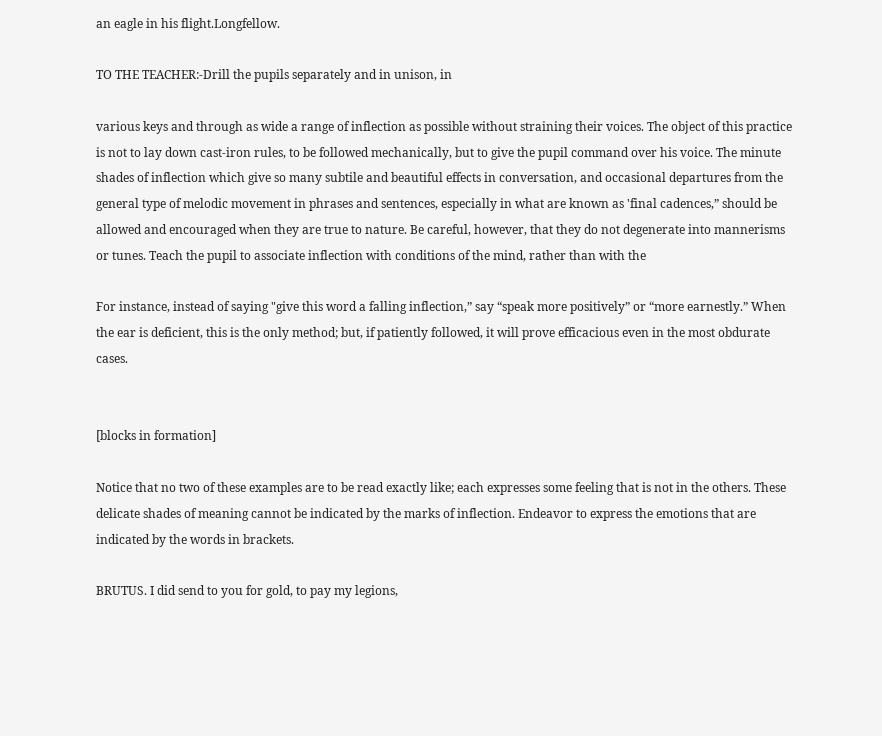an eagle in his flight.Longfellow.

TO THE TEACHER:-Drill the pupils separately and in unison, in

various keys and through as wide a range of inflection as possible without straining their voices. The object of this practice is not to lay down cast-iron rules, to be followed mechanically, but to give the pupil command over his voice. The minute shades of inflection which give so many subtile and beautiful effects in conversation, and occasional departures from the general type of melodic movement in phrases and sentences, especially in what are known as 'final cadences,” should be allowed and encouraged when they are true to nature. Be careful, however, that they do not degenerate into mannerisms or tunes. Teach the pupil to associate inflection with conditions of the mind, rather than with the

For instance, instead of saying "give this word a falling inflection,” say “speak more positively” or “more earnestly.” When the ear is deficient, this is the only method; but, if patiently followed, it will prove efficacious even in the most obdurate cases.


[blocks in formation]

Notice that no two of these examples are to be read exactly like; each expresses some feeling that is not in the others. These delicate shades of meaning cannot be indicated by the marks of inflection. Endeavor to express the emotions that are indicated by the words in brackets.

BRUTUS. I did send to you for gold, to pay my legions,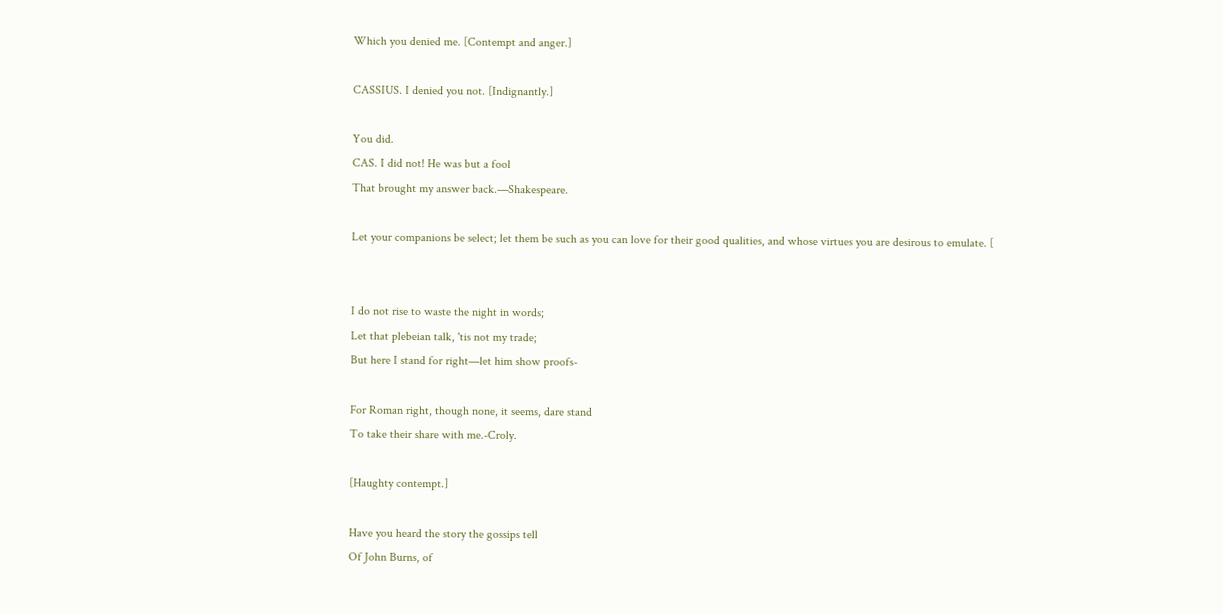Which you denied me. [Contempt and anger.]

CASSIUS. I denied you not. [Indignantly.]

You did.
CAS. I did not! He was but a fool
That brought my answer back.—Shakespeare.

Let your companions be select; let them be such as you can love for their good qualities, and whose virtues you are desirous to emulate. [


I do not rise to waste the night in words;
Let that plebeian talk, 'tis not my trade;
But here I stand for right—let him show proofs-

For Roman right, though none, it seems, dare stand
To take their share with me.-Croly.

[Haughty contempt.]

Have you heard the story the gossips tell
Of John Burns, of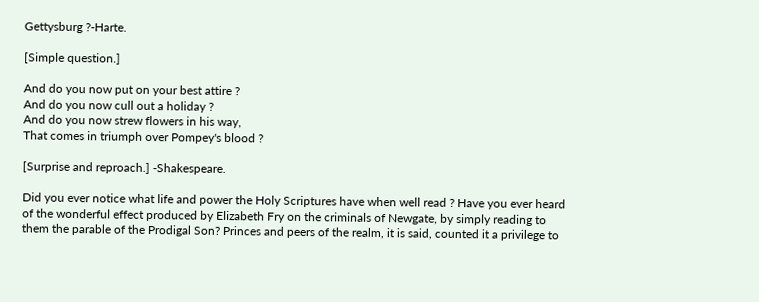Gettysburg ?-Harte.

[Simple question.]

And do you now put on your best attire ?
And do you now cull out a holiday ?
And do you now strew flowers in his way,
That comes in triumph over Pompey's blood ?

[Surprise and reproach.] -Shakespeare.

Did you ever notice what life and power the Holy Scriptures have when well read ? Have you ever heard of the wonderful effect produced by Elizabeth Fry on the criminals of Newgate, by simply reading to them the parable of the Prodigal Son? Princes and peers of the realm, it is said, counted it a privilege to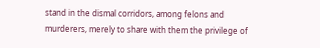stand in the dismal corridors, among felons and murderers, merely to share with them the privilege of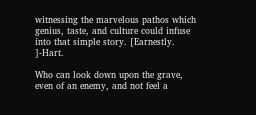witnessing the marvelous pathos which genius, taste, and culture could infuse into that simple story. [Earnestly. ]-Hart.

Who can look down upon the grave, even of an enemy, and not feel a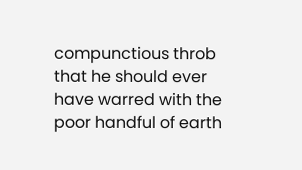compunctious throb that he should ever have warred with the poor handful of earth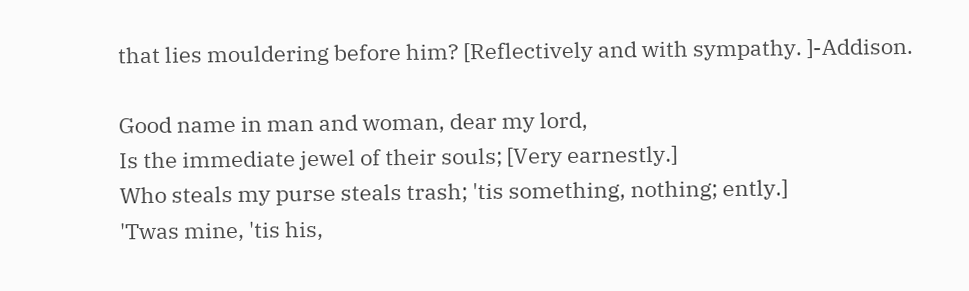that lies mouldering before him? [Reflectively and with sympathy. ]-Addison.

Good name in man and woman, dear my lord,
Is the immediate jewel of their souls; [Very earnestly.]
Who steals my purse steals trash; 'tis something, nothing; ently.]
'Twas mine, 'tis his,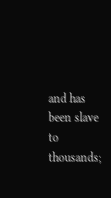and has been slave to thousands;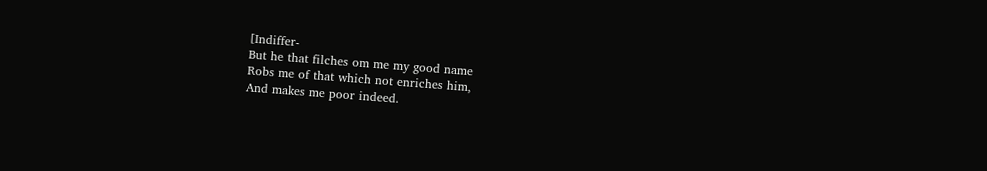[Indiffer-
But he that filches om me my good name
Robs me of that which not enriches him,
And makes me poor indeed.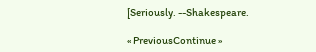[Seriously. --Shakespeare.

« PreviousContinue »